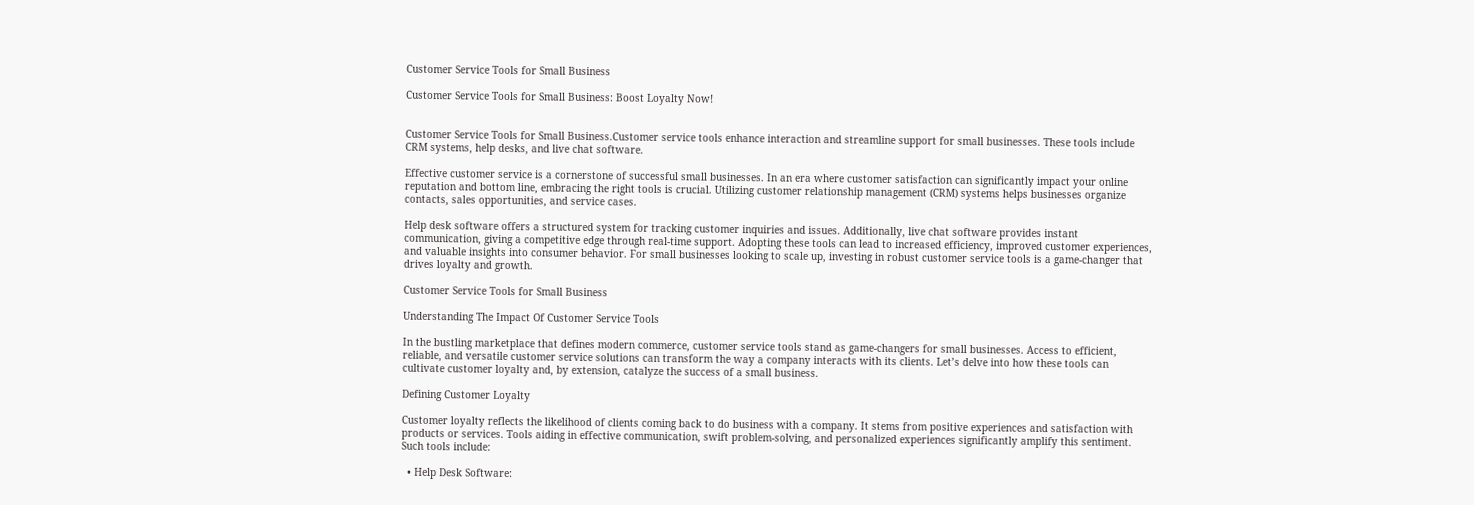Customer Service Tools for Small Business

Customer Service Tools for Small Business: Boost Loyalty Now!


Customer Service Tools for Small Business.Customer service tools enhance interaction and streamline support for small businesses. These tools include CRM systems, help desks, and live chat software.

Effective customer service is a cornerstone of successful small businesses. In an era where customer satisfaction can significantly impact your online reputation and bottom line, embracing the right tools is crucial. Utilizing customer relationship management (CRM) systems helps businesses organize contacts, sales opportunities, and service cases.

Help desk software offers a structured system for tracking customer inquiries and issues. Additionally, live chat software provides instant communication, giving a competitive edge through real-time support. Adopting these tools can lead to increased efficiency, improved customer experiences, and valuable insights into consumer behavior. For small businesses looking to scale up, investing in robust customer service tools is a game-changer that drives loyalty and growth.

Customer Service Tools for Small Business

Understanding The Impact Of Customer Service Tools

In the bustling marketplace that defines modern commerce, customer service tools stand as game-changers for small businesses. Access to efficient, reliable, and versatile customer service solutions can transform the way a company interacts with its clients. Let’s delve into how these tools can cultivate customer loyalty and, by extension, catalyze the success of a small business.

Defining Customer Loyalty

Customer loyalty reflects the likelihood of clients coming back to do business with a company. It stems from positive experiences and satisfaction with products or services. Tools aiding in effective communication, swift problem-solving, and personalized experiences significantly amplify this sentiment. Such tools include:

  • Help Desk Software: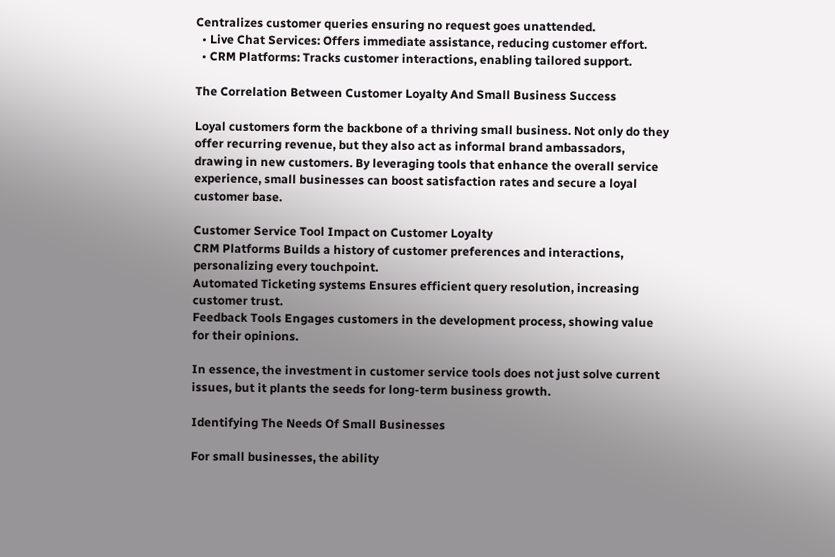Centralizes customer queries ensuring no request goes unattended.
  • Live Chat Services: Offers immediate assistance, reducing customer effort.
  • CRM Platforms: Tracks customer interactions, enabling tailored support.

The Correlation Between Customer Loyalty And Small Business Success

Loyal customers form the backbone of a thriving small business. Not only do they offer recurring revenue, but they also act as informal brand ambassadors, drawing in new customers. By leveraging tools that enhance the overall service experience, small businesses can boost satisfaction rates and secure a loyal customer base.

Customer Service Tool Impact on Customer Loyalty
CRM Platforms Builds a history of customer preferences and interactions, personalizing every touchpoint.
Automated Ticketing systems Ensures efficient query resolution, increasing customer trust.
Feedback Tools Engages customers in the development process, showing value for their opinions.

In essence, the investment in customer service tools does not just solve current issues, but it plants the seeds for long-term business growth.

Identifying The Needs Of Small Businesses

For small businesses, the ability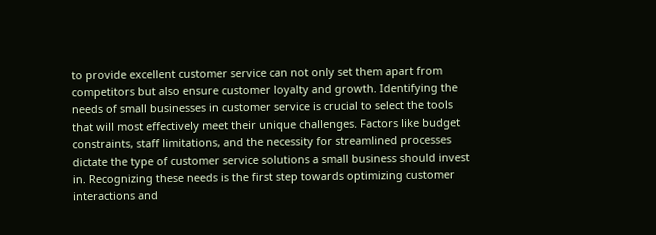to provide excellent customer service can not only set them apart from competitors but also ensure customer loyalty and growth. Identifying the needs of small businesses in customer service is crucial to select the tools that will most effectively meet their unique challenges. Factors like budget constraints, staff limitations, and the necessity for streamlined processes dictate the type of customer service solutions a small business should invest in. Recognizing these needs is the first step towards optimizing customer interactions and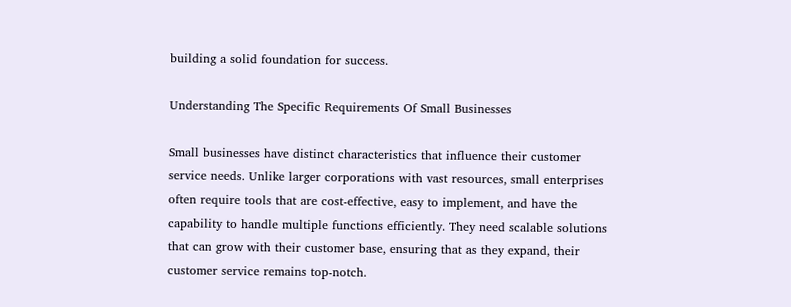building a solid foundation for success.

Understanding The Specific Requirements Of Small Businesses

Small businesses have distinct characteristics that influence their customer service needs. Unlike larger corporations with vast resources, small enterprises often require tools that are cost-effective, easy to implement, and have the capability to handle multiple functions efficiently. They need scalable solutions that can grow with their customer base, ensuring that as they expand, their customer service remains top-notch.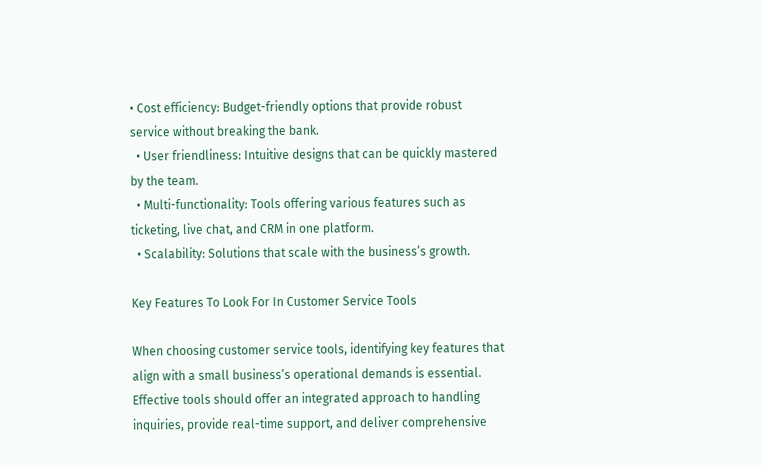• Cost efficiency: Budget-friendly options that provide robust service without breaking the bank.
  • User friendliness: Intuitive designs that can be quickly mastered by the team.
  • Multi-functionality: Tools offering various features such as ticketing, live chat, and CRM in one platform.
  • Scalability: Solutions that scale with the business’s growth.

Key Features To Look For In Customer Service Tools

When choosing customer service tools, identifying key features that align with a small business’s operational demands is essential. Effective tools should offer an integrated approach to handling inquiries, provide real-time support, and deliver comprehensive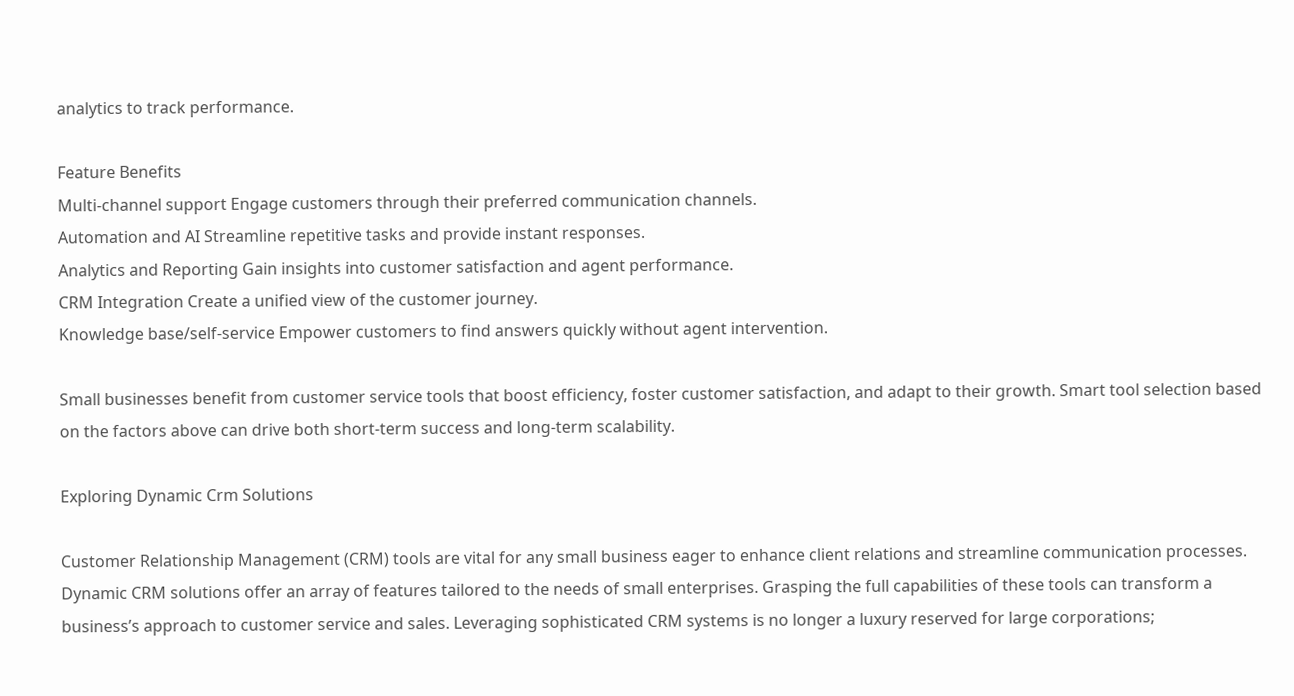analytics to track performance.

Feature Benefits
Multi-channel support Engage customers through their preferred communication channels.
Automation and AI Streamline repetitive tasks and provide instant responses.
Analytics and Reporting Gain insights into customer satisfaction and agent performance.
CRM Integration Create a unified view of the customer journey.
Knowledge base/self-service Empower customers to find answers quickly without agent intervention.

Small businesses benefit from customer service tools that boost efficiency, foster customer satisfaction, and adapt to their growth. Smart tool selection based on the factors above can drive both short-term success and long-term scalability.

Exploring Dynamic Crm Solutions

Customer Relationship Management (CRM) tools are vital for any small business eager to enhance client relations and streamline communication processes. Dynamic CRM solutions offer an array of features tailored to the needs of small enterprises. Grasping the full capabilities of these tools can transform a business’s approach to customer service and sales. Leveraging sophisticated CRM systems is no longer a luxury reserved for large corporations;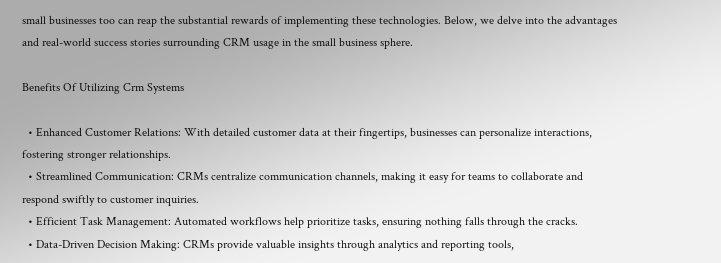small businesses too can reap the substantial rewards of implementing these technologies. Below, we delve into the advantages and real-world success stories surrounding CRM usage in the small business sphere.

Benefits Of Utilizing Crm Systems

  • Enhanced Customer Relations: With detailed customer data at their fingertips, businesses can personalize interactions, fostering stronger relationships.
  • Streamlined Communication: CRMs centralize communication channels, making it easy for teams to collaborate and respond swiftly to customer inquiries.
  • Efficient Task Management: Automated workflows help prioritize tasks, ensuring nothing falls through the cracks.
  • Data-Driven Decision Making: CRMs provide valuable insights through analytics and reporting tools,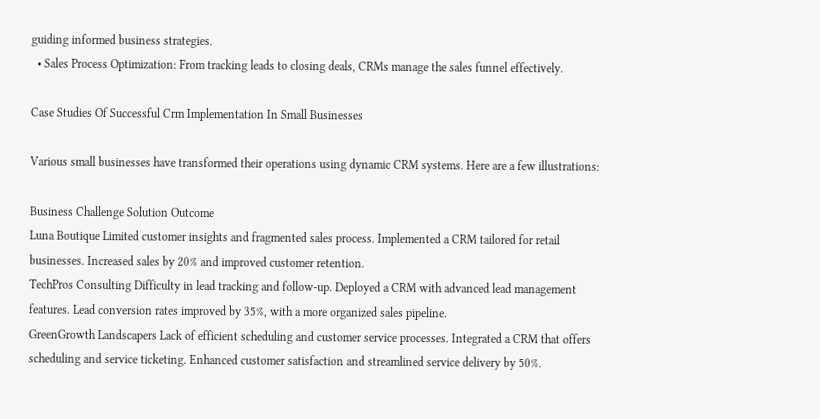guiding informed business strategies.
  • Sales Process Optimization: From tracking leads to closing deals, CRMs manage the sales funnel effectively.

Case Studies Of Successful Crm Implementation In Small Businesses

Various small businesses have transformed their operations using dynamic CRM systems. Here are a few illustrations:

Business Challenge Solution Outcome
Luna Boutique Limited customer insights and fragmented sales process. Implemented a CRM tailored for retail businesses. Increased sales by 20% and improved customer retention.
TechPros Consulting Difficulty in lead tracking and follow-up. Deployed a CRM with advanced lead management features. Lead conversion rates improved by 35%, with a more organized sales pipeline.
GreenGrowth Landscapers Lack of efficient scheduling and customer service processes. Integrated a CRM that offers scheduling and service ticketing. Enhanced customer satisfaction and streamlined service delivery by 50%.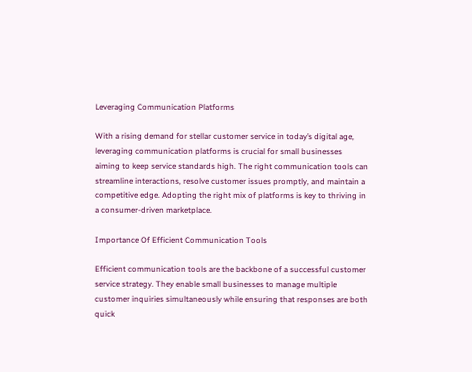Leveraging Communication Platforms

With a rising demand for stellar customer service in today’s digital age, leveraging communication platforms is crucial for small businesses aiming to keep service standards high. The right communication tools can streamline interactions, resolve customer issues promptly, and maintain a competitive edge. Adopting the right mix of platforms is key to thriving in a consumer-driven marketplace.

Importance Of Efficient Communication Tools

Efficient communication tools are the backbone of a successful customer service strategy. They enable small businesses to manage multiple customer inquiries simultaneously while ensuring that responses are both quick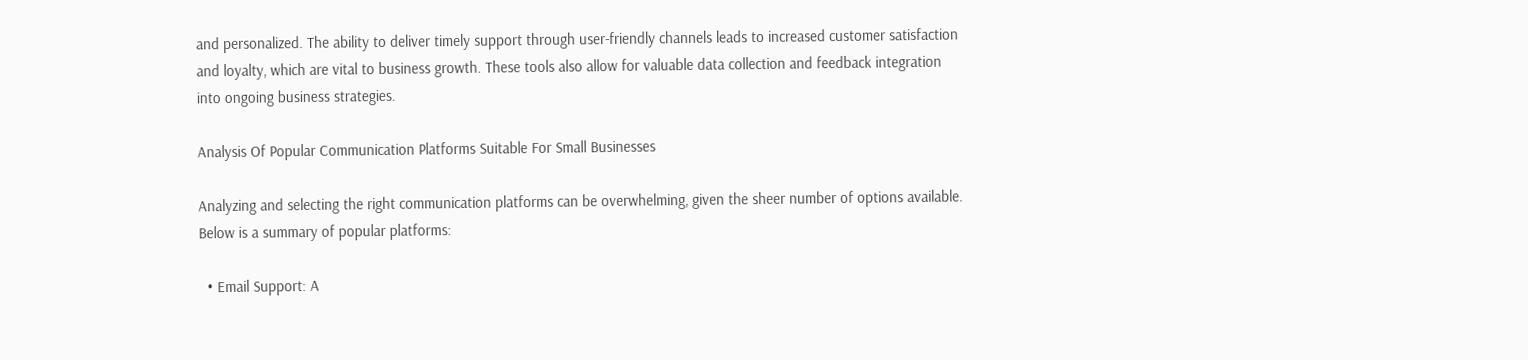and personalized. The ability to deliver timely support through user-friendly channels leads to increased customer satisfaction and loyalty, which are vital to business growth. These tools also allow for valuable data collection and feedback integration into ongoing business strategies.

Analysis Of Popular Communication Platforms Suitable For Small Businesses

Analyzing and selecting the right communication platforms can be overwhelming, given the sheer number of options available. Below is a summary of popular platforms:

  • Email Support: A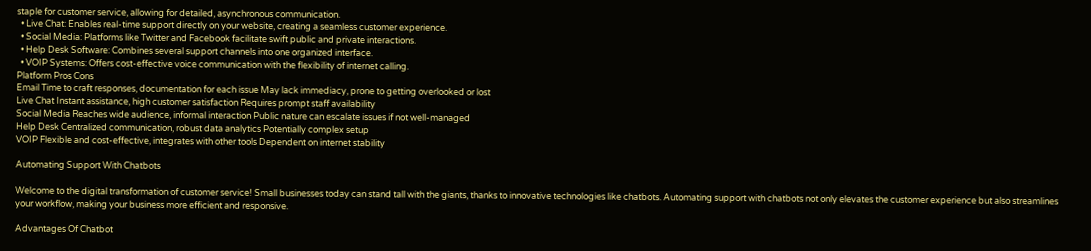staple for customer service, allowing for detailed, asynchronous communication.
  • Live Chat: Enables real-time support directly on your website, creating a seamless customer experience.
  • Social Media: Platforms like Twitter and Facebook facilitate swift public and private interactions.
  • Help Desk Software: Combines several support channels into one organized interface.
  • VOIP Systems: Offers cost-effective voice communication with the flexibility of internet calling.
Platform Pros Cons
Email Time to craft responses, documentation for each issue May lack immediacy, prone to getting overlooked or lost
Live Chat Instant assistance, high customer satisfaction Requires prompt staff availability
Social Media Reaches wide audience, informal interaction Public nature can escalate issues if not well-managed
Help Desk Centralized communication, robust data analytics Potentially complex setup
VOIP Flexible and cost-effective, integrates with other tools Dependent on internet stability

Automating Support With Chatbots

Welcome to the digital transformation of customer service! Small businesses today can stand tall with the giants, thanks to innovative technologies like chatbots. Automating support with chatbots not only elevates the customer experience but also streamlines your workflow, making your business more efficient and responsive.

Advantages Of Chatbot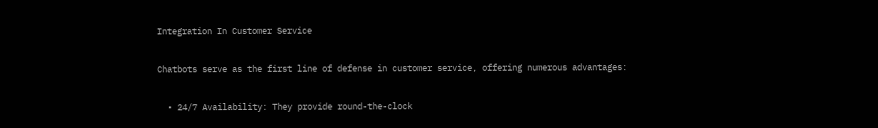Integration In Customer Service

Chatbots serve as the first line of defense in customer service, offering numerous advantages:

  • 24/7 Availability: They provide round-the-clock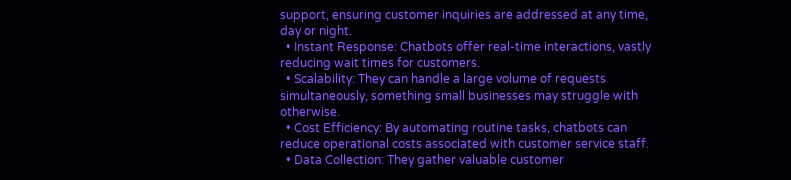support, ensuring customer inquiries are addressed at any time, day or night.
  • Instant Response: Chatbots offer real-time interactions, vastly reducing wait times for customers.
  • Scalability: They can handle a large volume of requests simultaneously, something small businesses may struggle with otherwise.
  • Cost Efficiency: By automating routine tasks, chatbots can reduce operational costs associated with customer service staff.
  • Data Collection: They gather valuable customer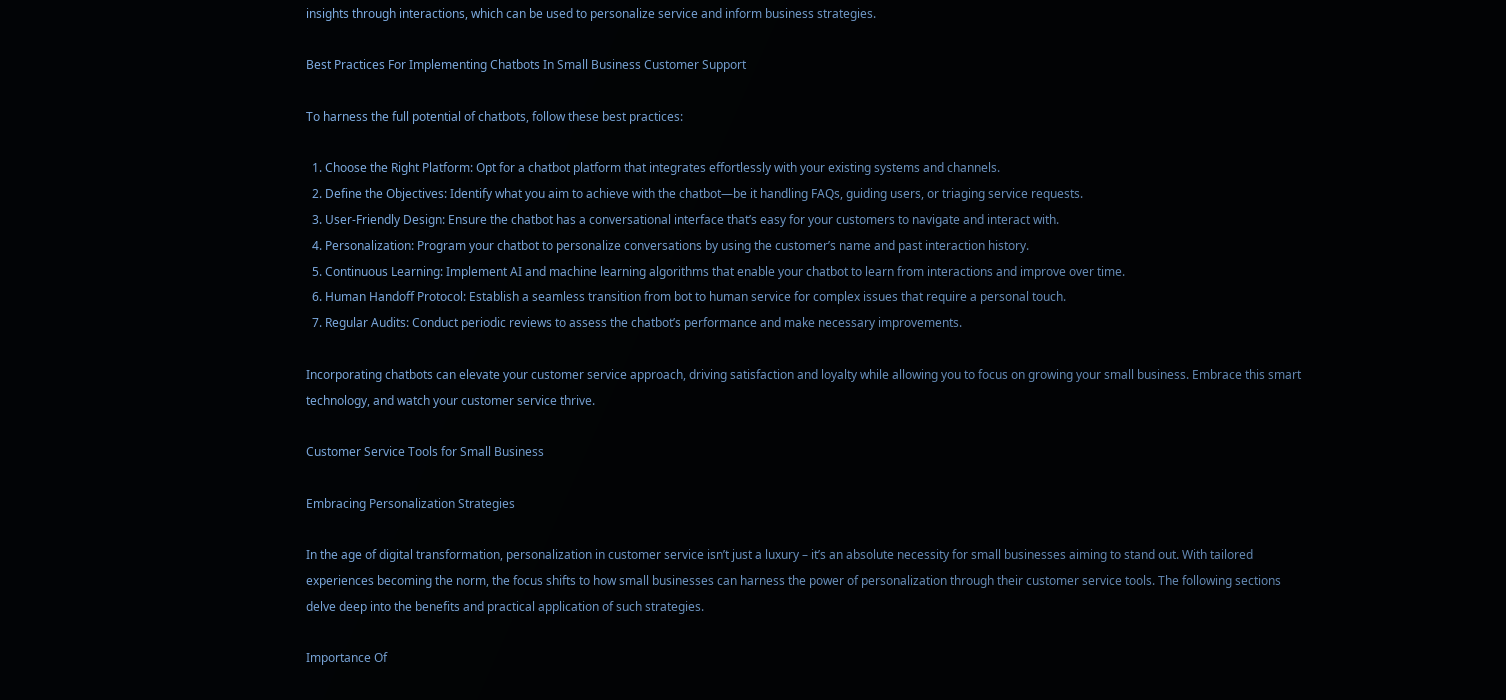insights through interactions, which can be used to personalize service and inform business strategies.

Best Practices For Implementing Chatbots In Small Business Customer Support

To harness the full potential of chatbots, follow these best practices:

  1. Choose the Right Platform: Opt for a chatbot platform that integrates effortlessly with your existing systems and channels.
  2. Define the Objectives: Identify what you aim to achieve with the chatbot—be it handling FAQs, guiding users, or triaging service requests.
  3. User-Friendly Design: Ensure the chatbot has a conversational interface that’s easy for your customers to navigate and interact with.
  4. Personalization: Program your chatbot to personalize conversations by using the customer’s name and past interaction history.
  5. Continuous Learning: Implement AI and machine learning algorithms that enable your chatbot to learn from interactions and improve over time.
  6. Human Handoff Protocol: Establish a seamless transition from bot to human service for complex issues that require a personal touch.
  7. Regular Audits: Conduct periodic reviews to assess the chatbot’s performance and make necessary improvements.

Incorporating chatbots can elevate your customer service approach, driving satisfaction and loyalty while allowing you to focus on growing your small business. Embrace this smart technology, and watch your customer service thrive.

Customer Service Tools for Small Business

Embracing Personalization Strategies

In the age of digital transformation, personalization in customer service isn’t just a luxury – it’s an absolute necessity for small businesses aiming to stand out. With tailored experiences becoming the norm, the focus shifts to how small businesses can harness the power of personalization through their customer service tools. The following sections delve deep into the benefits and practical application of such strategies.

Importance Of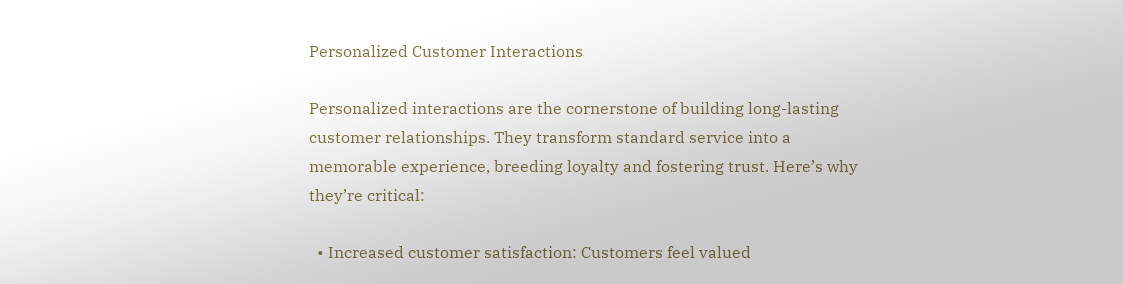Personalized Customer Interactions

Personalized interactions are the cornerstone of building long-lasting customer relationships. They transform standard service into a memorable experience, breeding loyalty and fostering trust. Here’s why they’re critical:

  • Increased customer satisfaction: Customers feel valued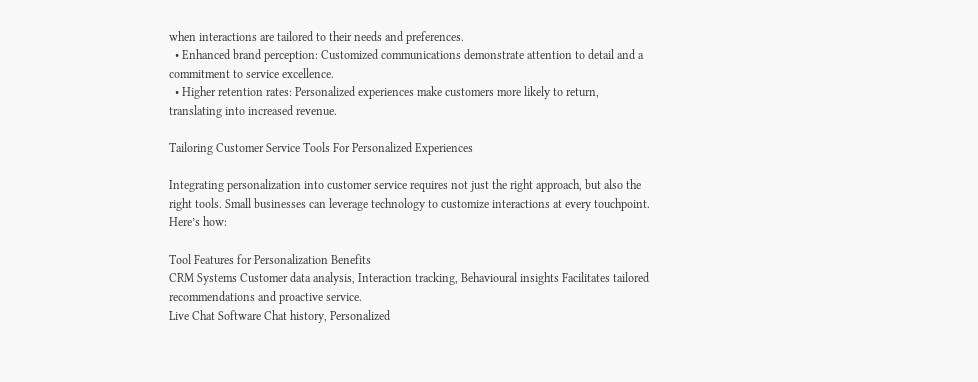when interactions are tailored to their needs and preferences.
  • Enhanced brand perception: Customized communications demonstrate attention to detail and a commitment to service excellence.
  • Higher retention rates: Personalized experiences make customers more likely to return, translating into increased revenue.

Tailoring Customer Service Tools For Personalized Experiences

Integrating personalization into customer service requires not just the right approach, but also the right tools. Small businesses can leverage technology to customize interactions at every touchpoint. Here’s how:

Tool Features for Personalization Benefits
CRM Systems Customer data analysis, Interaction tracking, Behavioural insights Facilitates tailored recommendations and proactive service.
Live Chat Software Chat history, Personalized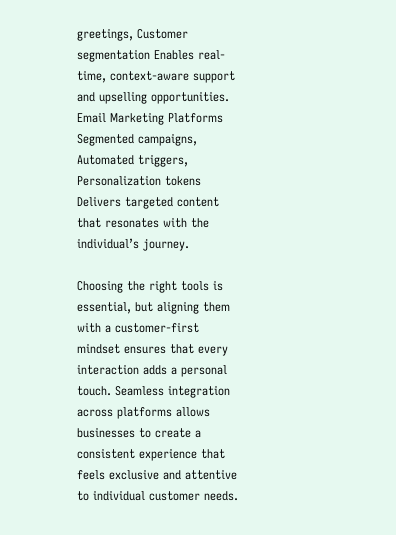greetings, Customer segmentation Enables real-time, context-aware support and upselling opportunities.
Email Marketing Platforms Segmented campaigns, Automated triggers, Personalization tokens Delivers targeted content that resonates with the individual’s journey.

Choosing the right tools is essential, but aligning them with a customer-first mindset ensures that every interaction adds a personal touch. Seamless integration across platforms allows businesses to create a consistent experience that feels exclusive and attentive to individual customer needs.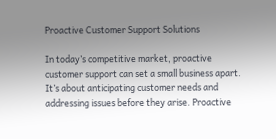Proactive Customer Support Solutions

In today’s competitive market, proactive customer support can set a small business apart. It’s about anticipating customer needs and addressing issues before they arise. Proactive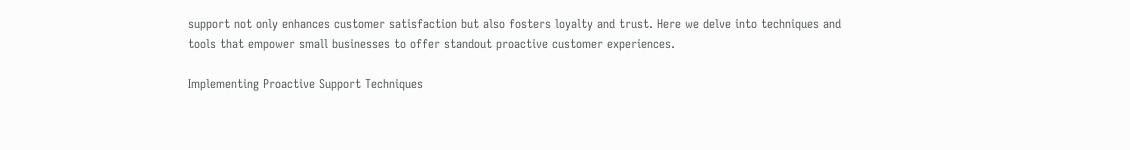support not only enhances customer satisfaction but also fosters loyalty and trust. Here we delve into techniques and tools that empower small businesses to offer standout proactive customer experiences.

Implementing Proactive Support Techniques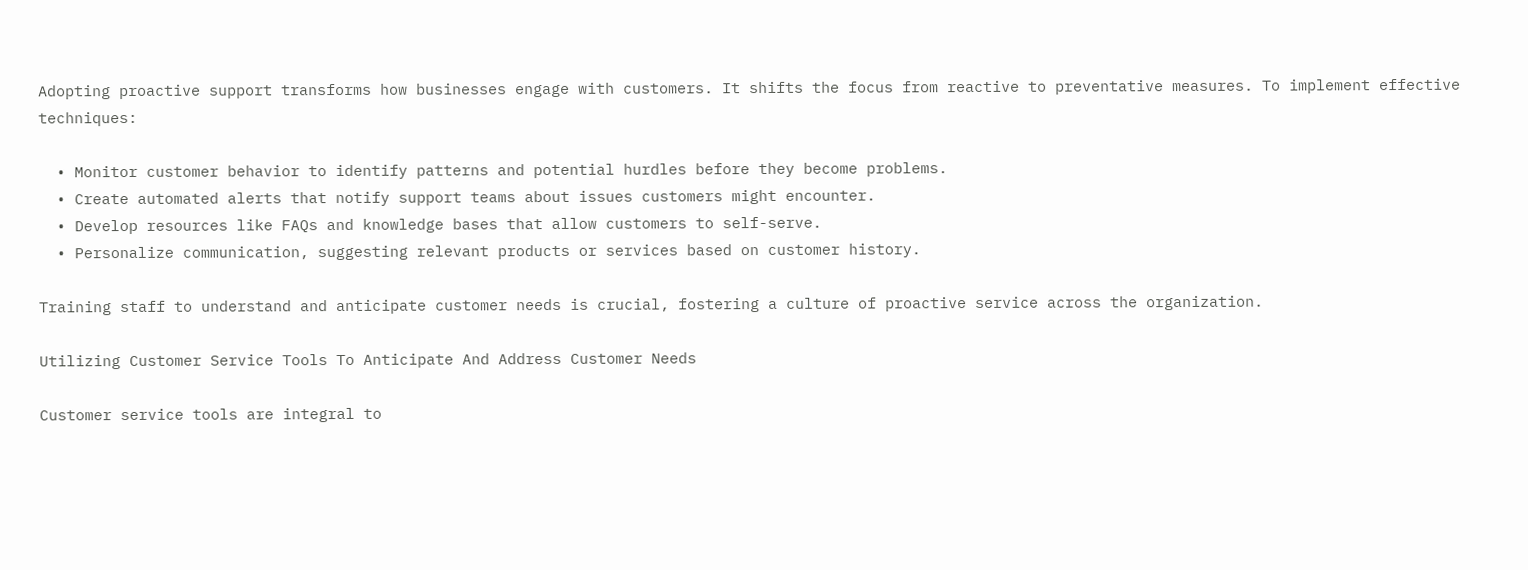Adopting proactive support transforms how businesses engage with customers. It shifts the focus from reactive to preventative measures. To implement effective techniques:

  • Monitor customer behavior to identify patterns and potential hurdles before they become problems.
  • Create automated alerts that notify support teams about issues customers might encounter.
  • Develop resources like FAQs and knowledge bases that allow customers to self-serve.
  • Personalize communication, suggesting relevant products or services based on customer history.

Training staff to understand and anticipate customer needs is crucial, fostering a culture of proactive service across the organization.

Utilizing Customer Service Tools To Anticipate And Address Customer Needs

Customer service tools are integral to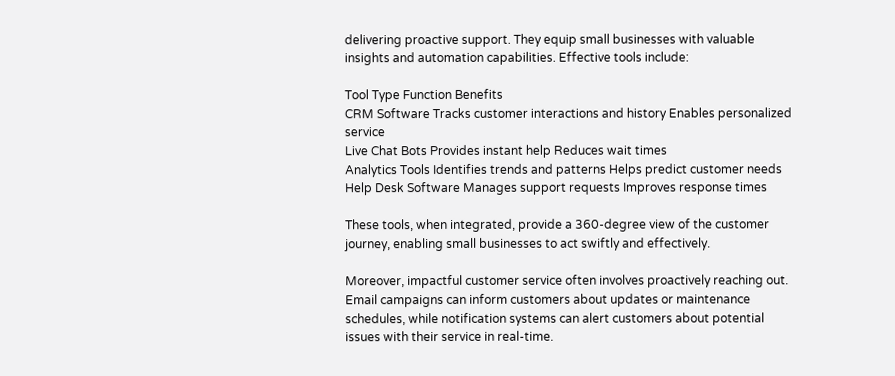delivering proactive support. They equip small businesses with valuable insights and automation capabilities. Effective tools include:

Tool Type Function Benefits
CRM Software Tracks customer interactions and history Enables personalized service
Live Chat Bots Provides instant help Reduces wait times
Analytics Tools Identifies trends and patterns Helps predict customer needs
Help Desk Software Manages support requests Improves response times

These tools, when integrated, provide a 360-degree view of the customer journey, enabling small businesses to act swiftly and effectively.

Moreover, impactful customer service often involves proactively reaching out. Email campaigns can inform customers about updates or maintenance schedules, while notification systems can alert customers about potential issues with their service in real-time.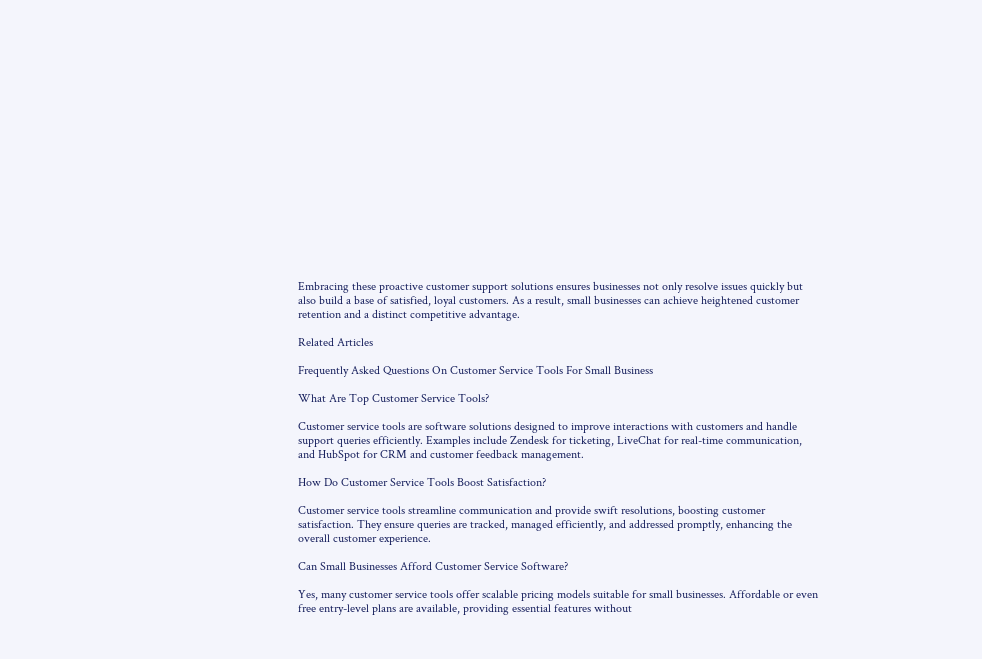Embracing these proactive customer support solutions ensures businesses not only resolve issues quickly but also build a base of satisfied, loyal customers. As a result, small businesses can achieve heightened customer retention and a distinct competitive advantage.

Related Articles

Frequently Asked Questions On Customer Service Tools For Small Business

What Are Top Customer Service Tools?

Customer service tools are software solutions designed to improve interactions with customers and handle support queries efficiently. Examples include Zendesk for ticketing, LiveChat for real-time communication, and HubSpot for CRM and customer feedback management.

How Do Customer Service Tools Boost Satisfaction?

Customer service tools streamline communication and provide swift resolutions, boosting customer satisfaction. They ensure queries are tracked, managed efficiently, and addressed promptly, enhancing the overall customer experience.

Can Small Businesses Afford Customer Service Software?

Yes, many customer service tools offer scalable pricing models suitable for small businesses. Affordable or even free entry-level plans are available, providing essential features without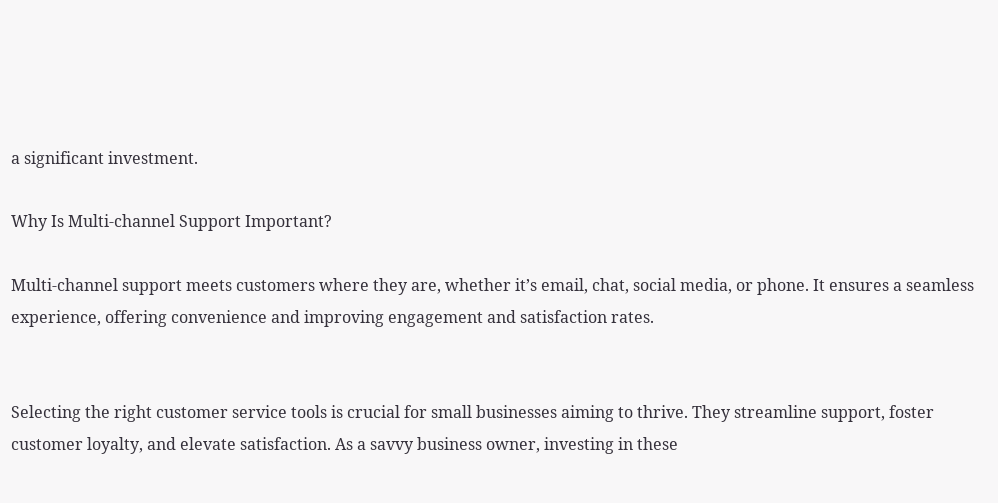a significant investment.

Why Is Multi-channel Support Important?

Multi-channel support meets customers where they are, whether it’s email, chat, social media, or phone. It ensures a seamless experience, offering convenience and improving engagement and satisfaction rates.


Selecting the right customer service tools is crucial for small businesses aiming to thrive. They streamline support, foster customer loyalty, and elevate satisfaction. As a savvy business owner, investing in these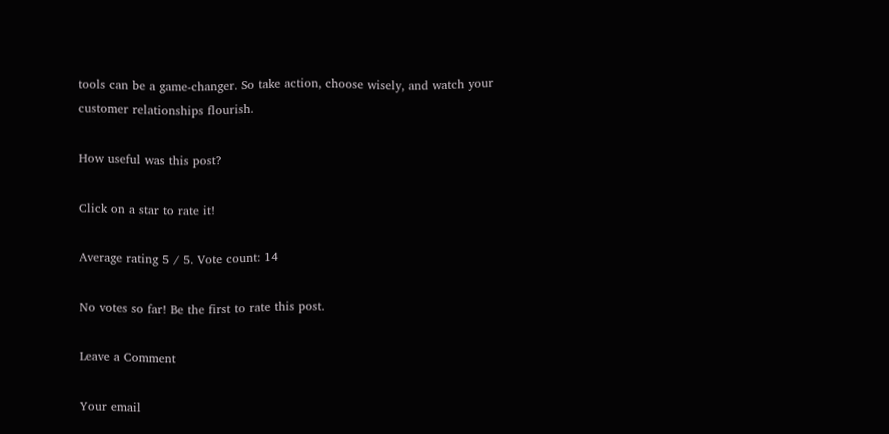tools can be a game-changer. So take action, choose wisely, and watch your customer relationships flourish.

How useful was this post?

Click on a star to rate it!

Average rating 5 / 5. Vote count: 14

No votes so far! Be the first to rate this post.

Leave a Comment

Your email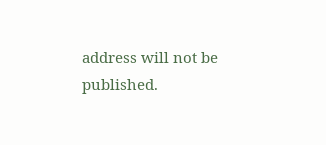address will not be published.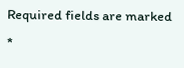Required fields are marked *